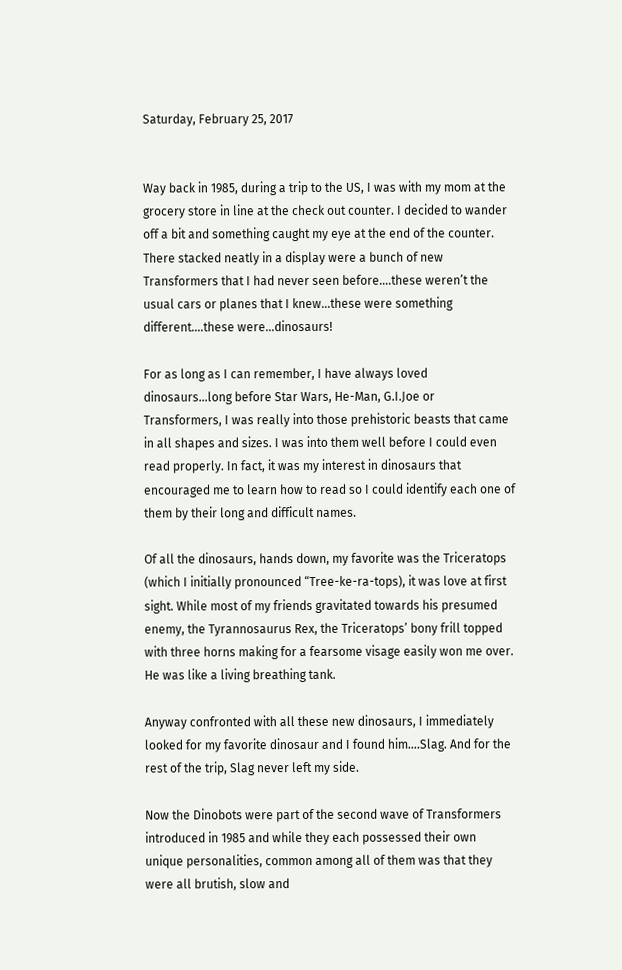Saturday, February 25, 2017


Way back in 1985, during a trip to the US, I was with my mom at the grocery store in line at the check out counter. I decided to wander off a bit and something caught my eye at the end of the counter. There stacked neatly in a display were a bunch of new Transformers that I had never seen before….these weren’t the usual cars or planes that I knew…these were something different….these were…dinosaurs!

For as long as I can remember, I have always loved dinosaurs…long before Star Wars, He-Man, G.I.Joe or Transformers, I was really into those prehistoric beasts that came in all shapes and sizes. I was into them well before I could even read properly. In fact, it was my interest in dinosaurs that encouraged me to learn how to read so I could identify each one of them by their long and difficult names.

Of all the dinosaurs, hands down, my favorite was the Triceratops (which I initially pronounced “Tree-ke-ra-tops), it was love at first sight. While most of my friends gravitated towards his presumed enemy, the Tyrannosaurus Rex, the Triceratops’ bony frill topped with three horns making for a fearsome visage easily won me over. He was like a living breathing tank.

Anyway confronted with all these new dinosaurs, I immediately looked for my favorite dinosaur and I found him….Slag. And for the rest of the trip, Slag never left my side.

Now the Dinobots were part of the second wave of Transformers introduced in 1985 and while they each possessed their own unique personalities, common among all of them was that they were all brutish, slow and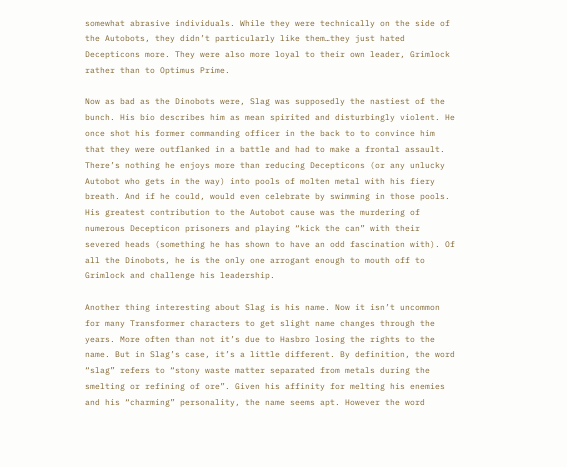somewhat abrasive individuals. While they were technically on the side of the Autobots, they didn’t particularly like them…they just hated Decepticons more. They were also more loyal to their own leader, Grimlock rather than to Optimus Prime.

Now as bad as the Dinobots were, Slag was supposedly the nastiest of the bunch. His bio describes him as mean spirited and disturbingly violent. He once shot his former commanding officer in the back to to convince him that they were outflanked in a battle and had to make a frontal assault. There’s nothing he enjoys more than reducing Decepticons (or any unlucky Autobot who gets in the way) into pools of molten metal with his fiery breath. And if he could, would even celebrate by swimming in those pools. His greatest contribution to the Autobot cause was the murdering of numerous Decepticon prisoners and playing “kick the can” with their severed heads (something he has shown to have an odd fascination with). Of all the Dinobots, he is the only one arrogant enough to mouth off to Grimlock and challenge his leadership.

Another thing interesting about Slag is his name. Now it isn’t uncommon for many Transformer characters to get slight name changes through the years. More often than not it’s due to Hasbro losing the rights to the name. But in Slag’s case, it’s a little different. By definition, the word “slag” refers to “stony waste matter separated from metals during the smelting or refining of ore”. Given his affinity for melting his enemies and his “charming” personality, the name seems apt. However the word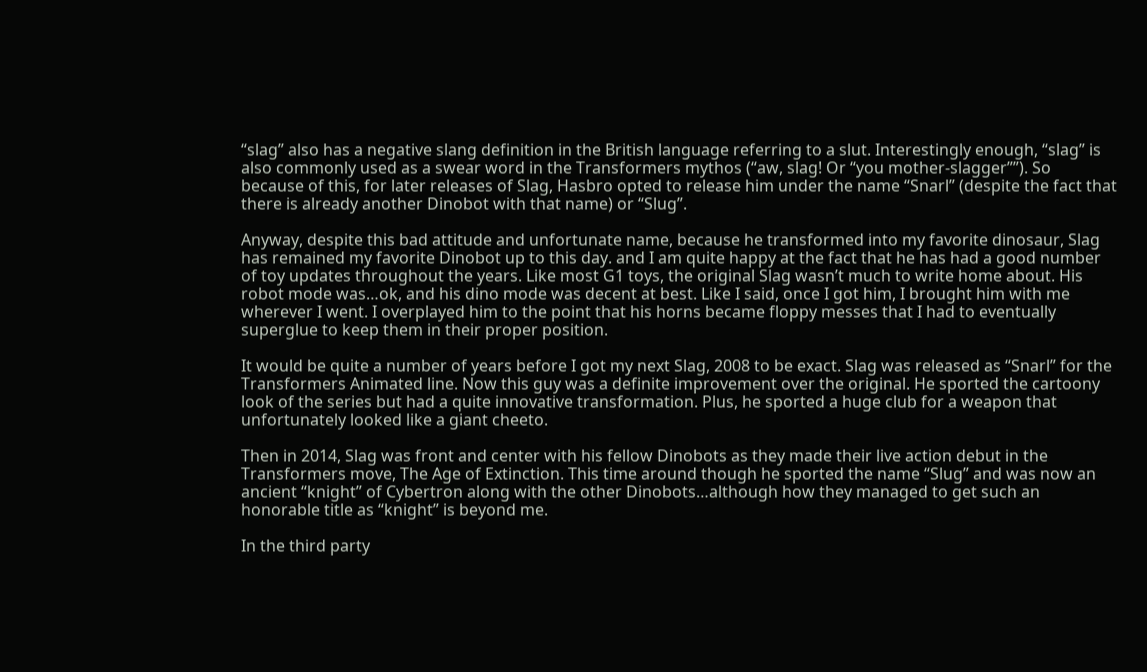“slag” also has a negative slang definition in the British language referring to a slut. Interestingly enough, “slag” is also commonly used as a swear word in the Transformers mythos (“aw, slag! Or “you mother-slagger””). So because of this, for later releases of Slag, Hasbro opted to release him under the name “Snarl” (despite the fact that there is already another Dinobot with that name) or “Slug”.

Anyway, despite this bad attitude and unfortunate name, because he transformed into my favorite dinosaur, Slag has remained my favorite Dinobot up to this day. and I am quite happy at the fact that he has had a good number of toy updates throughout the years. Like most G1 toys, the original Slag wasn’t much to write home about. His robot mode was…ok, and his dino mode was decent at best. Like I said, once I got him, I brought him with me wherever I went. I overplayed him to the point that his horns became floppy messes that I had to eventually superglue to keep them in their proper position.

It would be quite a number of years before I got my next Slag, 2008 to be exact. Slag was released as “Snarl” for the Transformers Animated line. Now this guy was a definite improvement over the original. He sported the cartoony look of the series but had a quite innovative transformation. Plus, he sported a huge club for a weapon that unfortunately looked like a giant cheeto.

Then in 2014, Slag was front and center with his fellow Dinobots as they made their live action debut in the Transformers move, The Age of Extinction. This time around though he sported the name “Slug” and was now an ancient “knight” of Cybertron along with the other Dinobots…although how they managed to get such an honorable title as “knight” is beyond me.

In the third party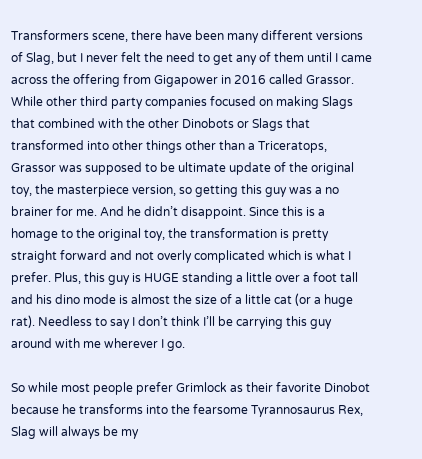Transformers scene, there have been many different versions of Slag, but I never felt the need to get any of them until I came across the offering from Gigapower in 2016 called Grassor. While other third party companies focused on making Slags that combined with the other Dinobots or Slags that transformed into other things other than a Triceratops, Grassor was supposed to be ultimate update of the original toy, the masterpiece version, so getting this guy was a no brainer for me. And he didn’t disappoint. Since this is a homage to the original toy, the transformation is pretty straight forward and not overly complicated which is what I prefer. Plus, this guy is HUGE standing a little over a foot tall and his dino mode is almost the size of a little cat (or a huge rat). Needless to say I don’t think I’ll be carrying this guy around with me wherever I go.

So while most people prefer Grimlock as their favorite Dinobot because he transforms into the fearsome Tyrannosaurus Rex, Slag will always be my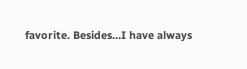favorite. Besides…I have always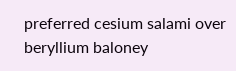preferred cesium salami over beryllium baloney